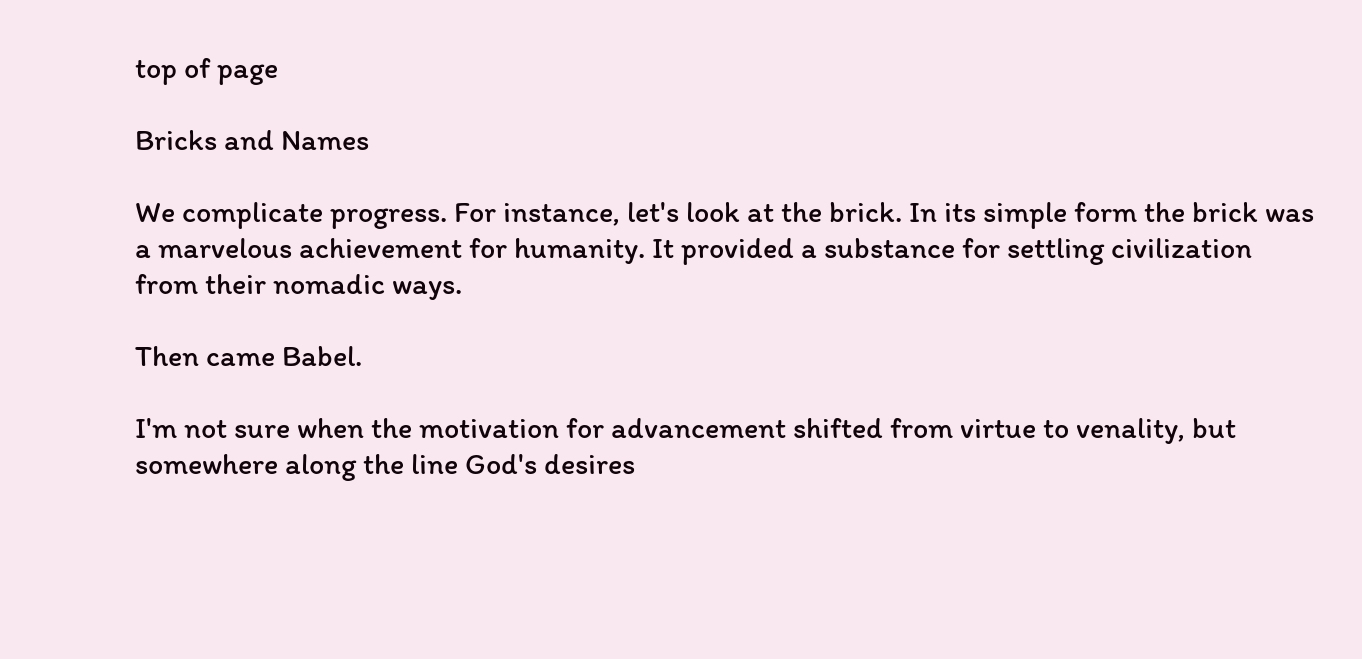top of page

Bricks and Names

We complicate progress. For instance, let's look at the brick. In its simple form the brick was a marvelous achievement for humanity. It provided a substance for settling civilization from their nomadic ways.

Then came Babel.

I'm not sure when the motivation for advancement shifted from virtue to venality, but somewhere along the line God's desires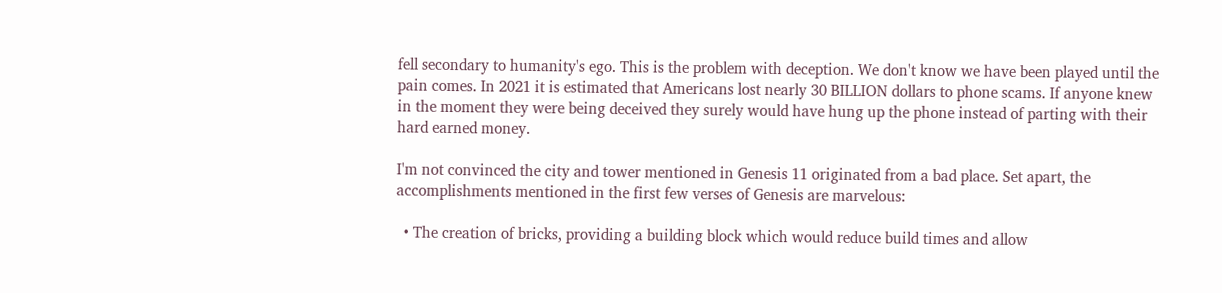fell secondary to humanity's ego. This is the problem with deception. We don't know we have been played until the pain comes. In 2021 it is estimated that Americans lost nearly 30 BILLION dollars to phone scams. If anyone knew in the moment they were being deceived they surely would have hung up the phone instead of parting with their hard earned money.

I'm not convinced the city and tower mentioned in Genesis 11 originated from a bad place. Set apart, the accomplishments mentioned in the first few verses of Genesis are marvelous:

  • The creation of bricks, providing a building block which would reduce build times and allow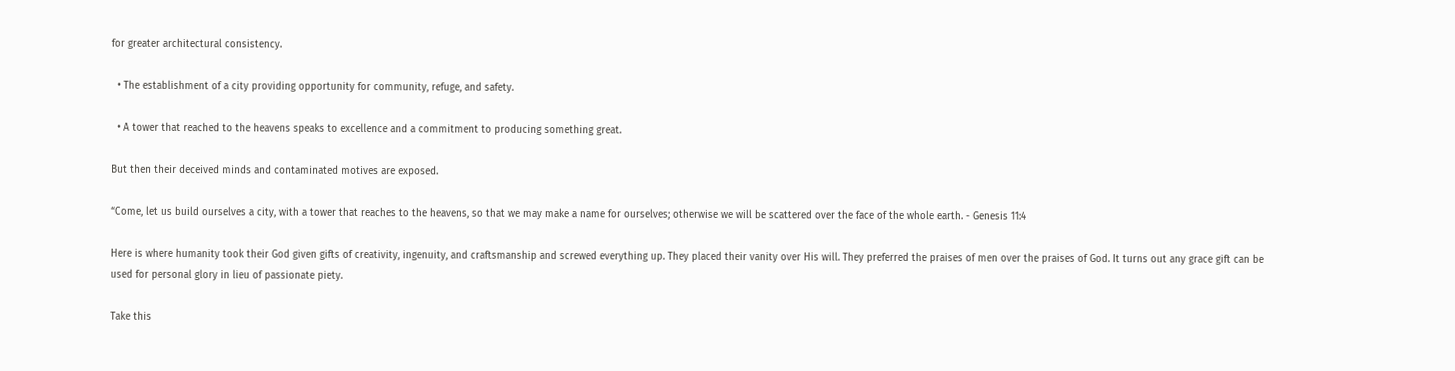for greater architectural consistency.

  • The establishment of a city providing opportunity for community, refuge, and safety.

  • A tower that reached to the heavens speaks to excellence and a commitment to producing something great.

But then their deceived minds and contaminated motives are exposed.

“Come, let us build ourselves a city, with a tower that reaches to the heavens, so that we may make a name for ourselves; otherwise we will be scattered over the face of the whole earth. - Genesis 11:4

Here is where humanity took their God given gifts of creativity, ingenuity, and craftsmanship and screwed everything up. They placed their vanity over His will. They preferred the praises of men over the praises of God. It turns out any grace gift can be used for personal glory in lieu of passionate piety.

Take this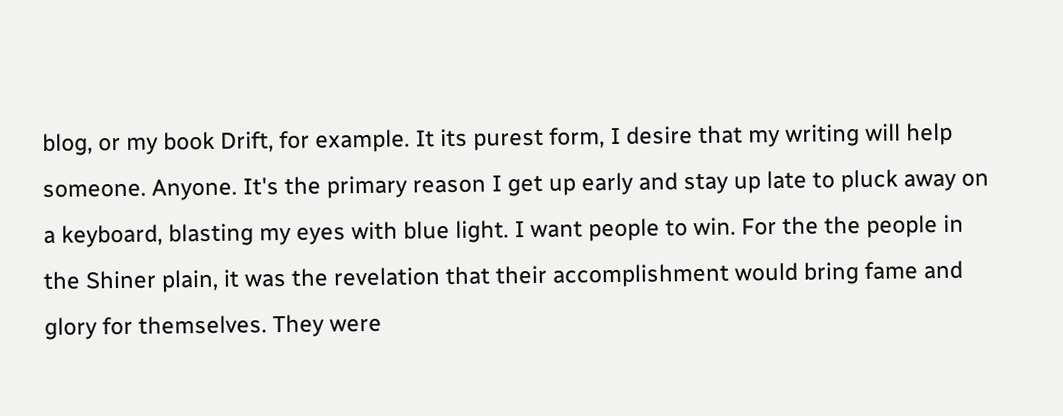blog, or my book Drift, for example. It its purest form, I desire that my writing will help someone. Anyone. It's the primary reason I get up early and stay up late to pluck away on a keyboard, blasting my eyes with blue light. I want people to win. For the the people in the Shiner plain, it was the revelation that their accomplishment would bring fame and glory for themselves. They were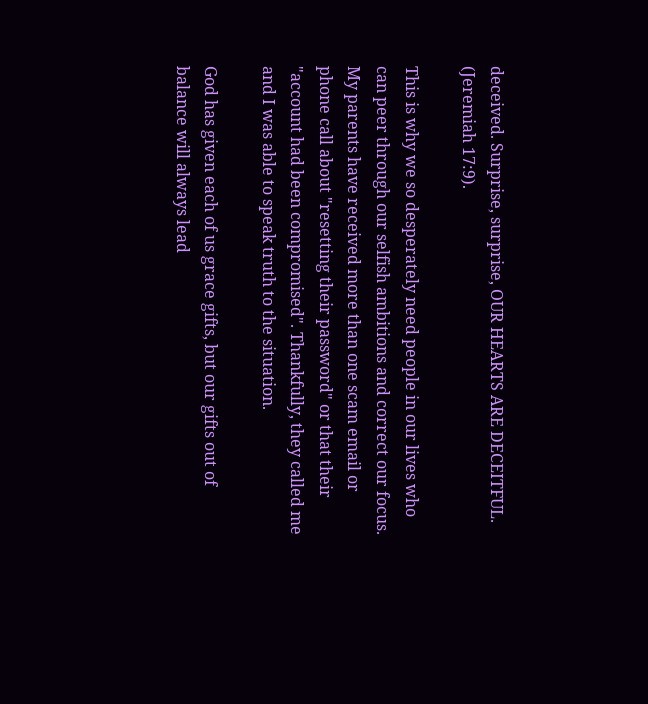deceived. Surprise, surprise, OUR HEARTS ARE DECEITFUL. (Jeremiah 17:9).

This is why we so desperately need people in our lives who can peer through our selfish ambitions and correct our focus. My parents have received more than one scam email or phone call about "resetting their password" or that their "account had been compromised". Thankfully, they called me and I was able to speak truth to the situation.

God has given each of us grace gifts, but our gifts out of balance will always lead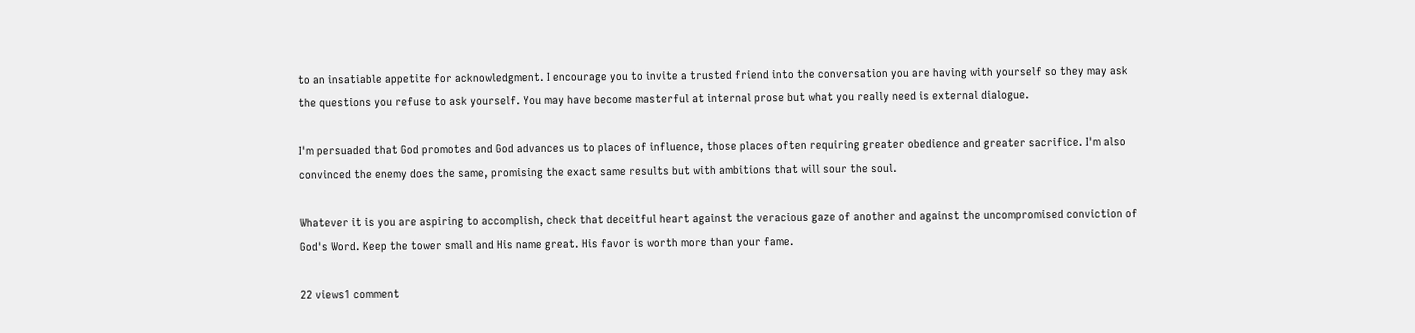to an insatiable appetite for acknowledgment. I encourage you to invite a trusted friend into the conversation you are having with yourself so they may ask the questions you refuse to ask yourself. You may have become masterful at internal prose but what you really need is external dialogue.

I'm persuaded that God promotes and God advances us to places of influence, those places often requiring greater obedience and greater sacrifice. I'm also convinced the enemy does the same, promising the exact same results but with ambitions that will sour the soul.

Whatever it is you are aspiring to accomplish, check that deceitful heart against the veracious gaze of another and against the uncompromised conviction of God's Word. Keep the tower small and His name great. His favor is worth more than your fame.

22 views1 comment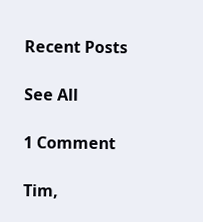Recent Posts

See All

1 Comment

Tim,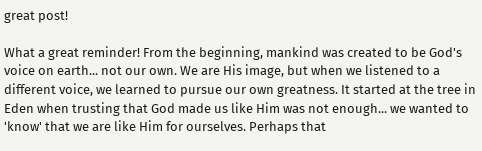great post!

What a great reminder! From the beginning, mankind was created to be God's voice on earth... not our own. We are His image, but when we listened to a different voice, we learned to pursue our own greatness. It started at the tree in Eden when trusting that God made us like Him was not enough... we wanted to 'know' that we are like Him for ourselves. Perhaps that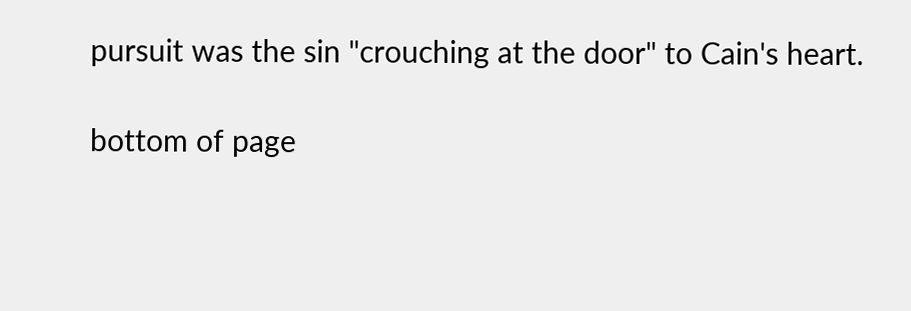pursuit was the sin "crouching at the door" to Cain's heart.

bottom of page